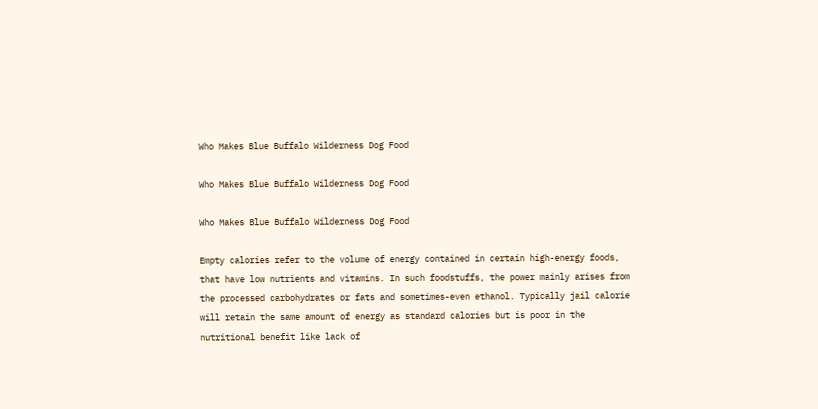Who Makes Blue Buffalo Wilderness Dog Food

Who Makes Blue Buffalo Wilderness Dog Food

Who Makes Blue Buffalo Wilderness Dog Food

Empty calories refer to the volume of energy contained in certain high-energy foods, that have low nutrients and vitamins. In such foodstuffs, the power mainly arises from the processed carbohydrates or fats and sometimes-even ethanol. Typically jail calorie will retain the same amount of energy as standard calories but is poor in the nutritional benefit like lack of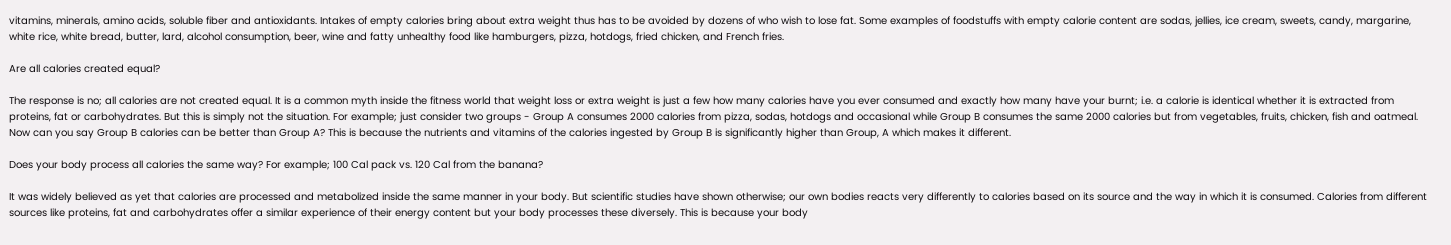vitamins, minerals, amino acids, soluble fiber and antioxidants. Intakes of empty calories bring about extra weight thus has to be avoided by dozens of who wish to lose fat. Some examples of foodstuffs with empty calorie content are sodas, jellies, ice cream, sweets, candy, margarine, white rice, white bread, butter, lard, alcohol consumption, beer, wine and fatty unhealthy food like hamburgers, pizza, hotdogs, fried chicken, and French fries.

Are all calories created equal?

The response is no; all calories are not created equal. It is a common myth inside the fitness world that weight loss or extra weight is just a few how many calories have you ever consumed and exactly how many have your burnt; i.e. a calorie is identical whether it is extracted from proteins, fat or carbohydrates. But this is simply not the situation. For example; just consider two groups - Group A consumes 2000 calories from pizza, sodas, hotdogs and occasional while Group B consumes the same 2000 calories but from vegetables, fruits, chicken, fish and oatmeal. Now can you say Group B calories can be better than Group A? This is because the nutrients and vitamins of the calories ingested by Group B is significantly higher than Group, A which makes it different.

Does your body process all calories the same way? For example; 100 Cal pack vs. 120 Cal from the banana?

It was widely believed as yet that calories are processed and metabolized inside the same manner in your body. But scientific studies have shown otherwise; our own bodies reacts very differently to calories based on its source and the way in which it is consumed. Calories from different sources like proteins, fat and carbohydrates offer a similar experience of their energy content but your body processes these diversely. This is because your body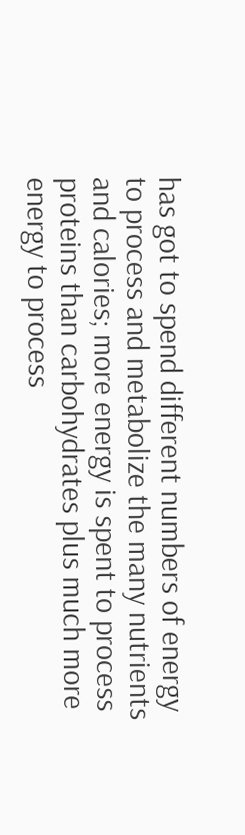has got to spend different numbers of energy to process and metabolize the many nutrients and calories; more energy is spent to process proteins than carbohydrates plus much more energy to process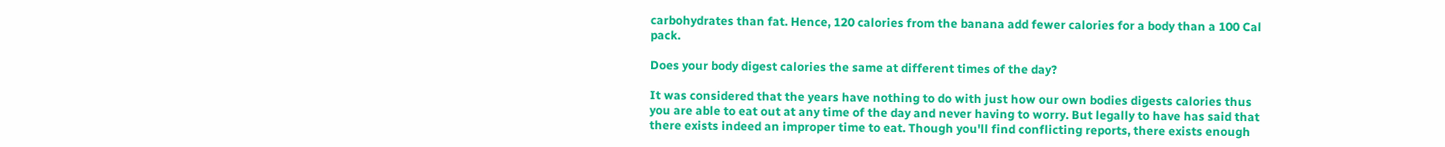carbohydrates than fat. Hence, 120 calories from the banana add fewer calories for a body than a 100 Cal pack.

Does your body digest calories the same at different times of the day?

It was considered that the years have nothing to do with just how our own bodies digests calories thus you are able to eat out at any time of the day and never having to worry. But legally to have has said that there exists indeed an improper time to eat. Though you'll find conflicting reports, there exists enough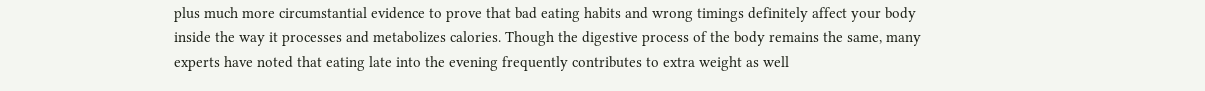plus much more circumstantial evidence to prove that bad eating habits and wrong timings definitely affect your body inside the way it processes and metabolizes calories. Though the digestive process of the body remains the same, many experts have noted that eating late into the evening frequently contributes to extra weight as well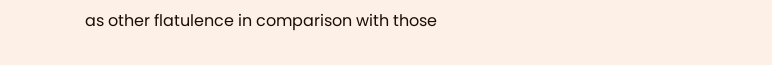as other flatulence in comparison with those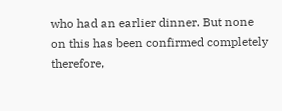who had an earlier dinner. But none on this has been confirmed completely therefore,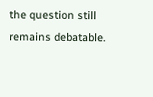the question still remains debatable.